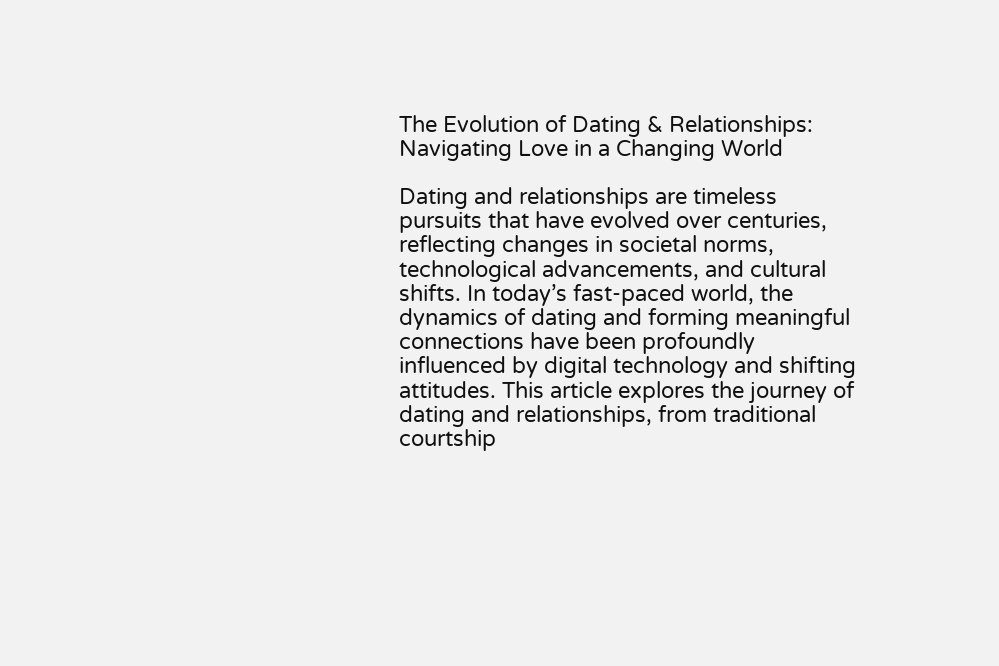The Evolution of Dating & Relationships: Navigating Love in a Changing World

Dating and relationships are timeless pursuits that have evolved over centuries, reflecting changes in societal norms, technological advancements, and cultural shifts. In today’s fast-paced world, the dynamics of dating and forming meaningful connections have been profoundly influenced by digital technology and shifting attitudes. This article explores the journey of dating and relationships, from traditional courtship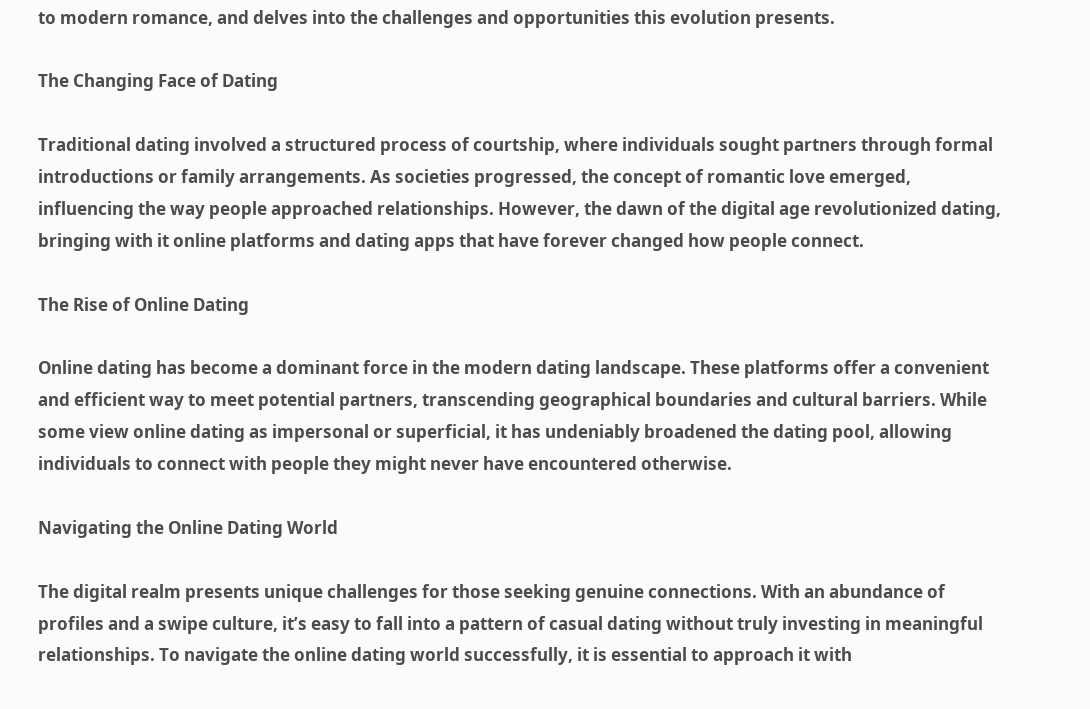to modern romance, and delves into the challenges and opportunities this evolution presents.

The Changing Face of Dating

Traditional dating involved a structured process of courtship, where individuals sought partners through formal introductions or family arrangements. As societies progressed, the concept of romantic love emerged, influencing the way people approached relationships. However, the dawn of the digital age revolutionized dating, bringing with it online platforms and dating apps that have forever changed how people connect.

The Rise of Online Dating

Online dating has become a dominant force in the modern dating landscape. These platforms offer a convenient and efficient way to meet potential partners, transcending geographical boundaries and cultural barriers. While some view online dating as impersonal or superficial, it has undeniably broadened the dating pool, allowing individuals to connect with people they might never have encountered otherwise.

Navigating the Online Dating World

The digital realm presents unique challenges for those seeking genuine connections. With an abundance of profiles and a swipe culture, it’s easy to fall into a pattern of casual dating without truly investing in meaningful relationships. To navigate the online dating world successfully, it is essential to approach it with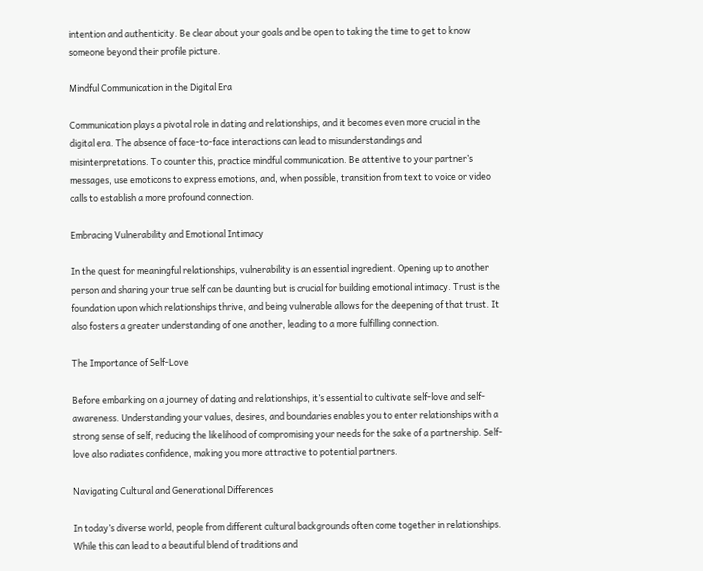intention and authenticity. Be clear about your goals and be open to taking the time to get to know someone beyond their profile picture.

Mindful Communication in the Digital Era

Communication plays a pivotal role in dating and relationships, and it becomes even more crucial in the digital era. The absence of face-to-face interactions can lead to misunderstandings and misinterpretations. To counter this, practice mindful communication. Be attentive to your partner’s messages, use emoticons to express emotions, and, when possible, transition from text to voice or video calls to establish a more profound connection.

Embracing Vulnerability and Emotional Intimacy

In the quest for meaningful relationships, vulnerability is an essential ingredient. Opening up to another person and sharing your true self can be daunting but is crucial for building emotional intimacy. Trust is the foundation upon which relationships thrive, and being vulnerable allows for the deepening of that trust. It also fosters a greater understanding of one another, leading to a more fulfilling connection.

The Importance of Self-Love

Before embarking on a journey of dating and relationships, it’s essential to cultivate self-love and self-awareness. Understanding your values, desires, and boundaries enables you to enter relationships with a strong sense of self, reducing the likelihood of compromising your needs for the sake of a partnership. Self-love also radiates confidence, making you more attractive to potential partners.

Navigating Cultural and Generational Differences

In today’s diverse world, people from different cultural backgrounds often come together in relationships. While this can lead to a beautiful blend of traditions and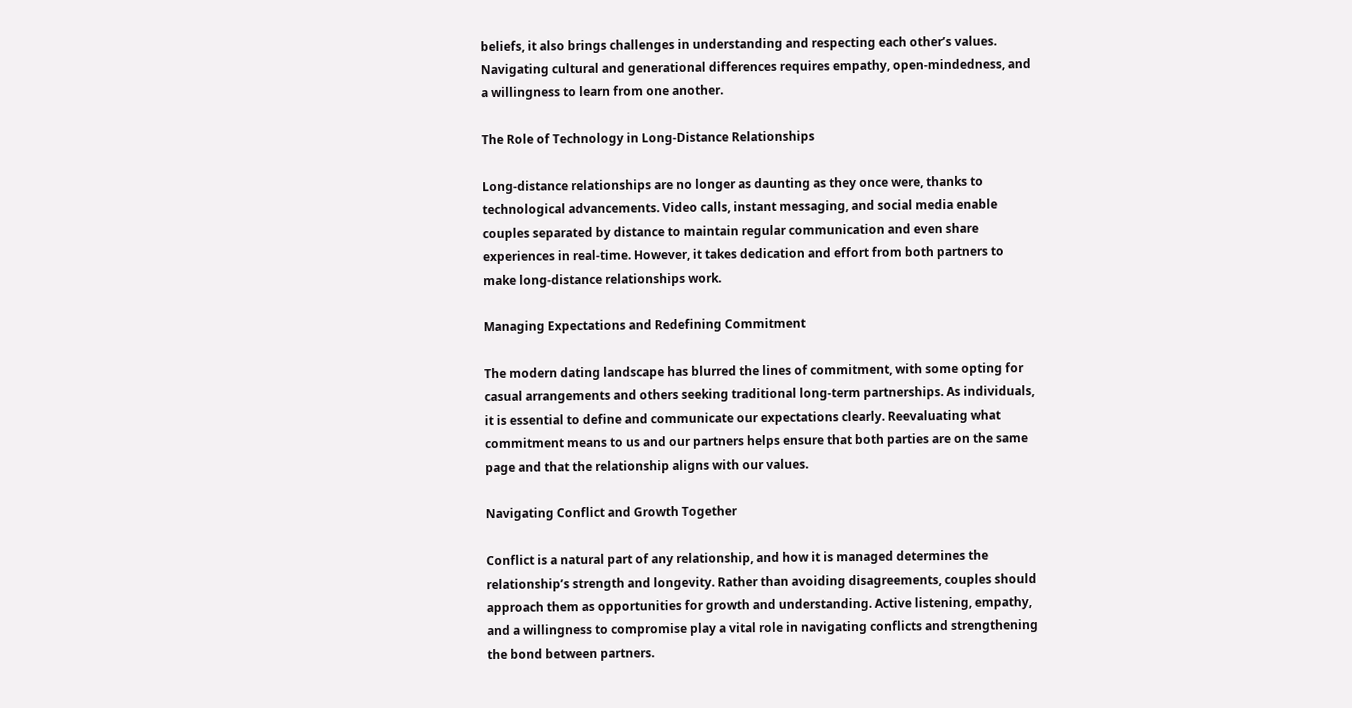beliefs, it also brings challenges in understanding and respecting each other’s values. Navigating cultural and generational differences requires empathy, open-mindedness, and a willingness to learn from one another.

The Role of Technology in Long-Distance Relationships

Long-distance relationships are no longer as daunting as they once were, thanks to technological advancements. Video calls, instant messaging, and social media enable couples separated by distance to maintain regular communication and even share experiences in real-time. However, it takes dedication and effort from both partners to make long-distance relationships work.

Managing Expectations and Redefining Commitment

The modern dating landscape has blurred the lines of commitment, with some opting for casual arrangements and others seeking traditional long-term partnerships. As individuals, it is essential to define and communicate our expectations clearly. Reevaluating what commitment means to us and our partners helps ensure that both parties are on the same page and that the relationship aligns with our values.

Navigating Conflict and Growth Together

Conflict is a natural part of any relationship, and how it is managed determines the relationship’s strength and longevity. Rather than avoiding disagreements, couples should approach them as opportunities for growth and understanding. Active listening, empathy, and a willingness to compromise play a vital role in navigating conflicts and strengthening the bond between partners.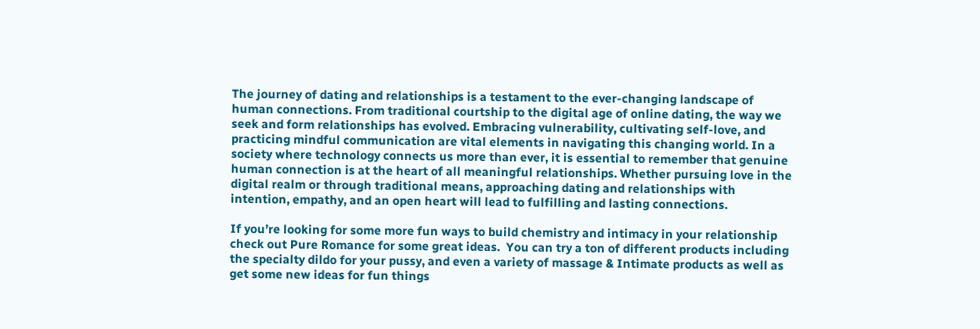The journey of dating and relationships is a testament to the ever-changing landscape of human connections. From traditional courtship to the digital age of online dating, the way we seek and form relationships has evolved. Embracing vulnerability, cultivating self-love, and practicing mindful communication are vital elements in navigating this changing world. In a society where technology connects us more than ever, it is essential to remember that genuine human connection is at the heart of all meaningful relationships. Whether pursuing love in the digital realm or through traditional means, approaching dating and relationships with intention, empathy, and an open heart will lead to fulfilling and lasting connections.

If you’re looking for some more fun ways to build chemistry and intimacy in your relationship check out Pure Romance for some great ideas.  You can try a ton of different products including the specialty dildo for your pussy, and even a variety of massage & Intimate products as well as get some new ideas for fun things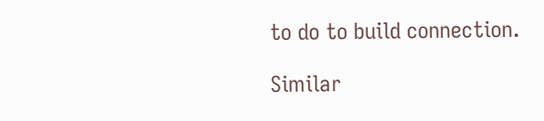to do to build connection.

Similar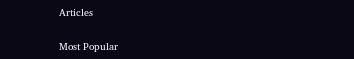Articles

Most Popular